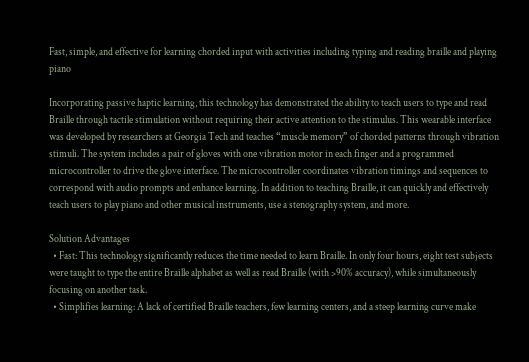Fast, simple, and effective for learning chorded input with activities including typing and reading braille and playing piano

Incorporating passive haptic learning, this technology has demonstrated the ability to teach users to type and read Braille through tactile stimulation without requiring their active attention to the stimulus. This wearable interface was developed by researchers at Georgia Tech and teaches “muscle memory” of chorded patterns through vibration stimuli. The system includes a pair of gloves with one vibration motor in each finger and a programmed microcontroller to drive the glove interface. The microcontroller coordinates vibration timings and sequences to correspond with audio prompts and enhance learning. In addition to teaching Braille, it can quickly and effectively teach users to play piano and other musical instruments, use a stenography system, and more.

Solution Advantages
  • Fast: This technology significantly reduces the time needed to learn Braille. In only four hours, eight test subjects were taught to type the entire Braille alphabet as well as read Braille (with >90% accuracy), while simultaneously focusing on another task.
  • Simplifies learning: A lack of certified Braille teachers, few learning centers, and a steep learning curve make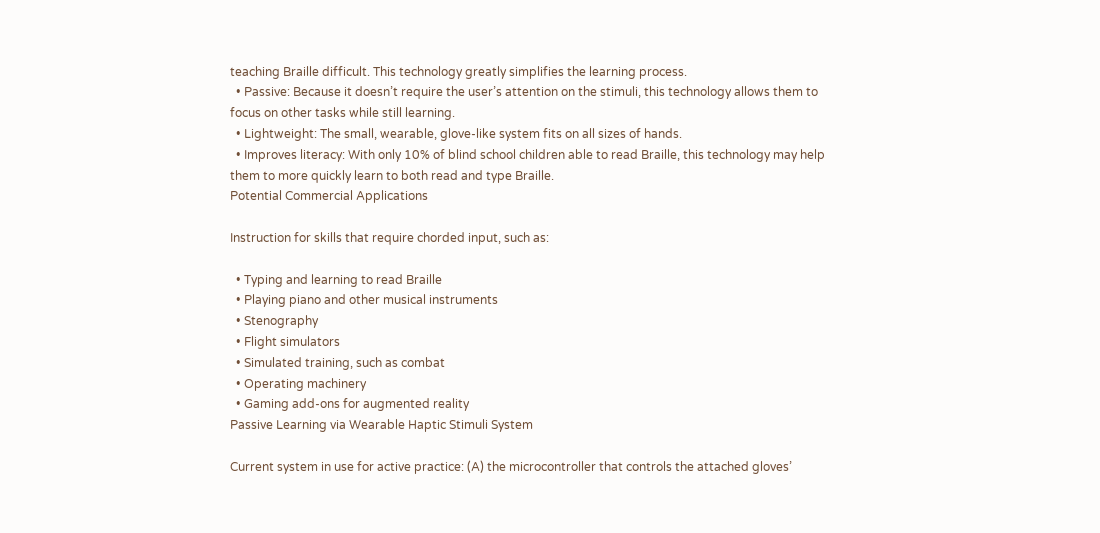teaching Braille difficult. This technology greatly simplifies the learning process.
  • Passive: Because it doesn’t require the user’s attention on the stimuli, this technology allows them to focus on other tasks while still learning.
  • Lightweight: The small, wearable, glove-like system fits on all sizes of hands.
  • Improves literacy: With only 10% of blind school children able to read Braille, this technology may help them to more quickly learn to both read and type Braille.
Potential Commercial Applications

Instruction for skills that require chorded input, such as:

  • Typing and learning to read Braille
  • Playing piano and other musical instruments
  • Stenography
  • Flight simulators
  • Simulated training, such as combat
  • Operating machinery
  • Gaming add-ons for augmented reality
Passive Learning via Wearable Haptic Stimuli System

Current system in use for active practice: (A) the microcontroller that controls the attached gloves’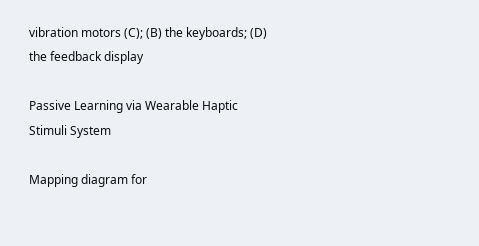vibration motors (C); (B) the keyboards; (D) the feedback display

Passive Learning via Wearable Haptic Stimuli System

Mapping diagram for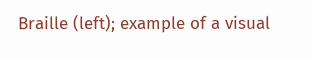Braille (left); example of a visual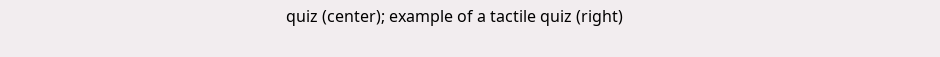quiz (center); example of a tactile quiz (right)